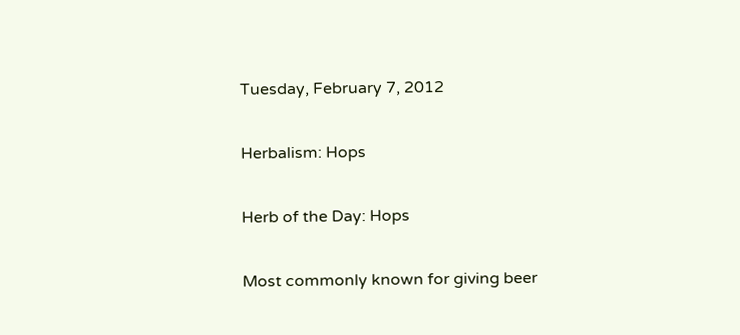Tuesday, February 7, 2012

Herbalism: Hops

Herb of the Day: Hops

Most commonly known for giving beer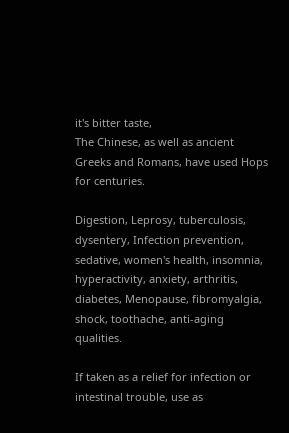it's bitter taste,
The Chinese, as well as ancient Greeks and Romans, have used Hops for centuries.

Digestion, Leprosy, tuberculosis, dysentery, Infection prevention, sedative, women's health, insomnia, hyperactivity, anxiety, arthritis, diabetes, Menopause, fibromyalgia, shock, toothache, anti-aging qualities.

If taken as a relief for infection or intestinal trouble, use as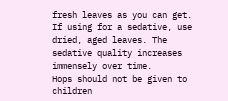fresh leaves as you can get.
If using for a sedative, use dried, aged leaves. The sedative quality increases immensely over time.
Hops should not be given to children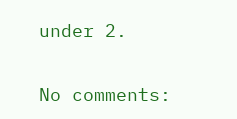under 2.

No comments: